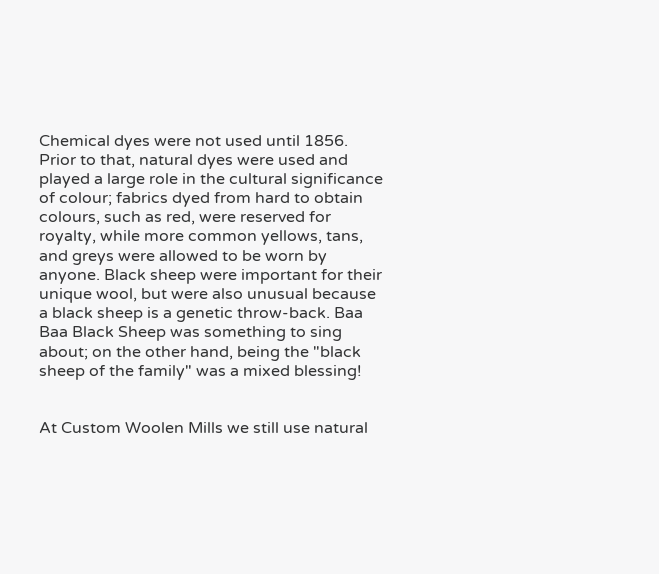Chemical dyes were not used until 1856. Prior to that, natural dyes were used and played a large role in the cultural significance of colour; fabrics dyed from hard to obtain colours, such as red, were reserved for royalty, while more common yellows, tans, and greys were allowed to be worn by anyone. Black sheep were important for their unique wool, but were also unusual because a black sheep is a genetic throw-back. Baa Baa Black Sheep was something to sing about; on the other hand, being the "black sheep of the family" was a mixed blessing!


At Custom Woolen Mills we still use natural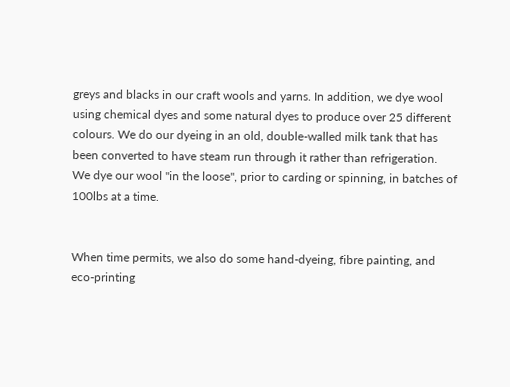greys and blacks in our craft wools and yarns. In addition, we dye wool using chemical dyes and some natural dyes to produce over 25 different colours. We do our dyeing in an old, double-walled milk tank that has been converted to have steam run through it rather than refrigeration. We dye our wool "in the loose", prior to carding or spinning, in batches of 100lbs at a time.


When time permits, we also do some hand-dyeing, fibre painting, and eco-printing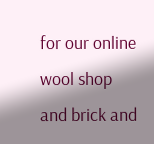for our online wool shop and brick and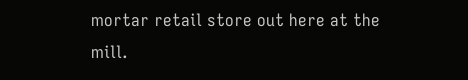mortar retail store out here at the mill.